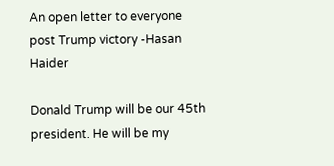An open letter to everyone post Trump victory -Hasan Haider

Donald Trump will be our 45th president. He will be my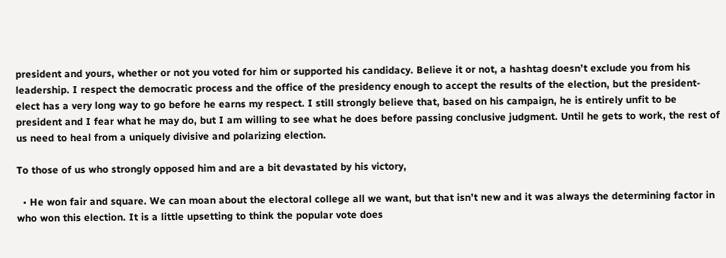president and yours, whether or not you voted for him or supported his candidacy. Believe it or not, a hashtag doesn’t exclude you from his leadership. I respect the democratic process and the office of the presidency enough to accept the results of the election, but the president-elect has a very long way to go before he earns my respect. I still strongly believe that, based on his campaign, he is entirely unfit to be president and I fear what he may do, but I am willing to see what he does before passing conclusive judgment. Until he gets to work, the rest of us need to heal from a uniquely divisive and polarizing election.

To those of us who strongly opposed him and are a bit devastated by his victory,

  • He won fair and square. We can moan about the electoral college all we want, but that isn’t new and it was always the determining factor in who won this election. It is a little upsetting to think the popular vote does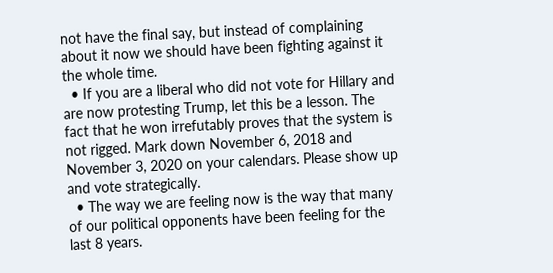not have the final say, but instead of complaining about it now we should have been fighting against it the whole time.
  • If you are a liberal who did not vote for Hillary and are now protesting Trump, let this be a lesson. The fact that he won irrefutably proves that the system is not rigged. Mark down November 6, 2018 and November 3, 2020 on your calendars. Please show up and vote strategically.
  • The way we are feeling now is the way that many of our political opponents have been feeling for the last 8 years.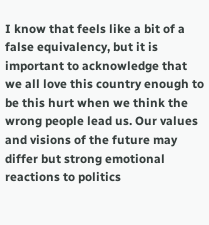I know that feels like a bit of a false equivalency, but it is important to acknowledge that we all love this country enough to be this hurt when we think the wrong people lead us. Our values and visions of the future may differ but strong emotional reactions to politics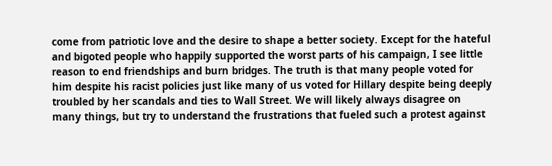come from patriotic love and the desire to shape a better society. Except for the hateful and bigoted people who happily supported the worst parts of his campaign, I see little reason to end friendships and burn bridges. The truth is that many people voted for him despite his racist policies just like many of us voted for Hillary despite being deeply troubled by her scandals and ties to Wall Street. We will likely always disagree on many things, but try to understand the frustrations that fueled such a protest against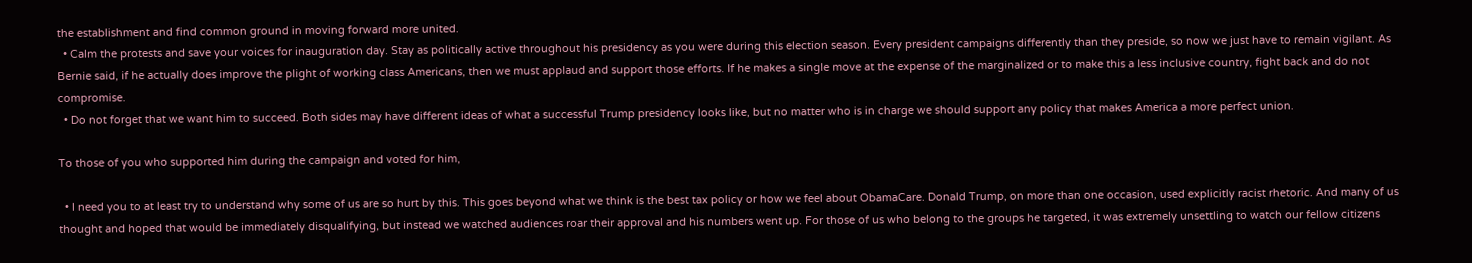the establishment and find common ground in moving forward more united.
  • Calm the protests and save your voices for inauguration day. Stay as politically active throughout his presidency as you were during this election season. Every president campaigns differently than they preside, so now we just have to remain vigilant. As Bernie said, if he actually does improve the plight of working class Americans, then we must applaud and support those efforts. If he makes a single move at the expense of the marginalized or to make this a less inclusive country, fight back and do not compromise.
  • Do not forget that we want him to succeed. Both sides may have different ideas of what a successful Trump presidency looks like, but no matter who is in charge we should support any policy that makes America a more perfect union.

To those of you who supported him during the campaign and voted for him,

  • I need you to at least try to understand why some of us are so hurt by this. This goes beyond what we think is the best tax policy or how we feel about ObamaCare. Donald Trump, on more than one occasion, used explicitly racist rhetoric. And many of us thought and hoped that would be immediately disqualifying, but instead we watched audiences roar their approval and his numbers went up. For those of us who belong to the groups he targeted, it was extremely unsettling to watch our fellow citizens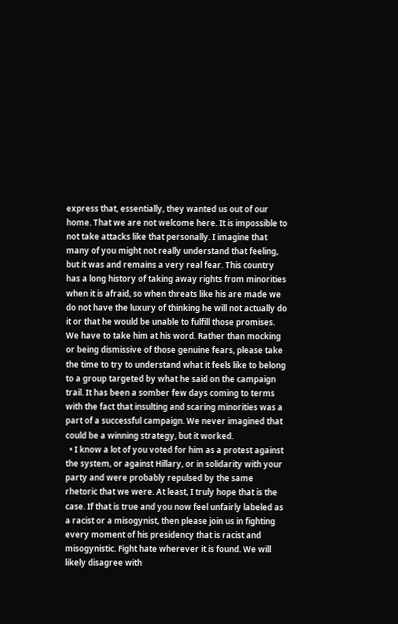express that, essentially, they wanted us out of our home. That we are not welcome here. It is impossible to not take attacks like that personally. I imagine that many of you might not really understand that feeling, but it was and remains a very real fear. This country has a long history of taking away rights from minorities when it is afraid, so when threats like his are made we do not have the luxury of thinking he will not actually do it or that he would be unable to fulfill those promises. We have to take him at his word. Rather than mocking or being dismissive of those genuine fears, please take the time to try to understand what it feels like to belong to a group targeted by what he said on the campaign trail. It has been a somber few days coming to terms with the fact that insulting and scaring minorities was a part of a successful campaign. We never imagined that could be a winning strategy, but it worked.
  • I know a lot of you voted for him as a protest against the system, or against Hillary, or in solidarity with your party and were probably repulsed by the same rhetoric that we were. At least, I truly hope that is the case. If that is true and you now feel unfairly labeled as a racist or a misogynist, then please join us in fighting every moment of his presidency that is racist and misogynistic. Fight hate wherever it is found. We will likely disagree with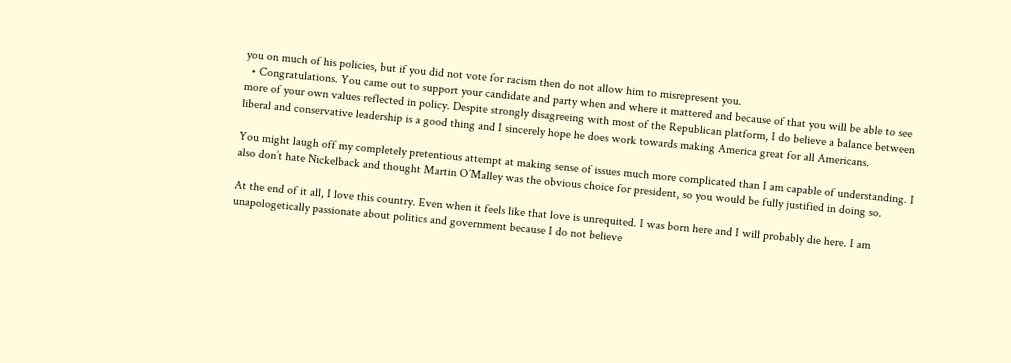you on much of his policies, but if you did not vote for racism then do not allow him to misrepresent you.
  • Congratulations. You came out to support your candidate and party when and where it mattered and because of that you will be able to see more of your own values reflected in policy. Despite strongly disagreeing with most of the Republican platform, I do believe a balance between liberal and conservative leadership is a good thing and I sincerely hope he does work towards making America great for all Americans.

You might laugh off my completely pretentious attempt at making sense of issues much more complicated than I am capable of understanding. I also don’t hate Nickelback and thought Martin O’Malley was the obvious choice for president, so you would be fully justified in doing so.

At the end of it all, I love this country. Even when it feels like that love is unrequited. I was born here and I will probably die here. I am unapologetically passionate about politics and government because I do not believe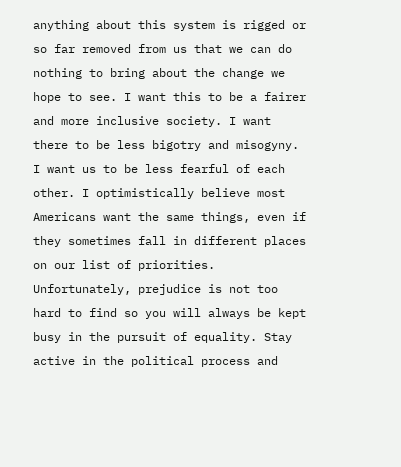anything about this system is rigged or so far removed from us that we can do nothing to bring about the change we hope to see. I want this to be a fairer and more inclusive society. I want there to be less bigotry and misogyny. I want us to be less fearful of each other. I optimistically believe most Americans want the same things, even if they sometimes fall in different places on our list of priorities. Unfortunately, prejudice is not too hard to find so you will always be kept busy in the pursuit of equality. Stay active in the political process and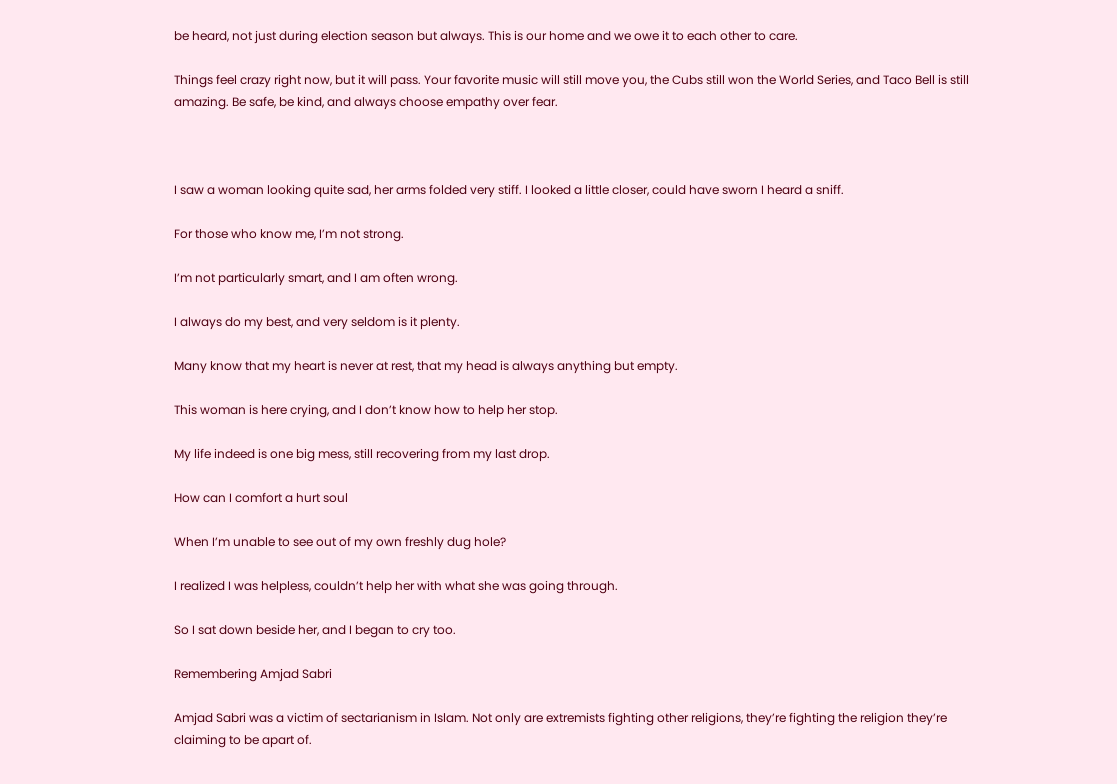be heard, not just during election season but always. This is our home and we owe it to each other to care.

Things feel crazy right now, but it will pass. Your favorite music will still move you, the Cubs still won the World Series, and Taco Bell is still amazing. Be safe, be kind, and always choose empathy over fear.



I saw a woman looking quite sad, her arms folded very stiff. I looked a little closer, could have sworn I heard a sniff.

For those who know me, I’m not strong.

I’m not particularly smart, and I am often wrong.

I always do my best, and very seldom is it plenty.

Many know that my heart is never at rest, that my head is always anything but empty.

This woman is here crying, and I don’t know how to help her stop.

My life indeed is one big mess, still recovering from my last drop.

How can I comfort a hurt soul

When I’m unable to see out of my own freshly dug hole?

I realized I was helpless, couldn’t help her with what she was going through.

So I sat down beside her, and I began to cry too.

Remembering Amjad Sabri

Amjad Sabri was a victim of sectarianism in Islam. Not only are extremists fighting other religions, they’re fighting the religion they’re claiming to be apart of.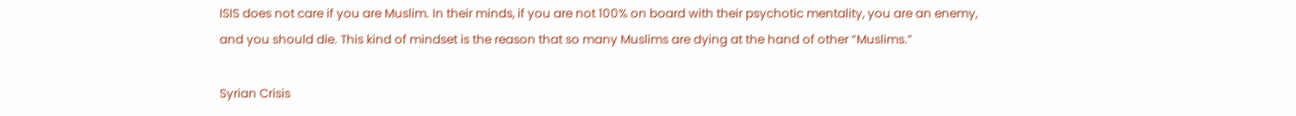ISIS does not care if you are Muslim. In their minds, if you are not 100% on board with their psychotic mentality, you are an enemy, and you should die. This kind of mindset is the reason that so many Muslims are dying at the hand of other “Muslims.”

Syrian Crisis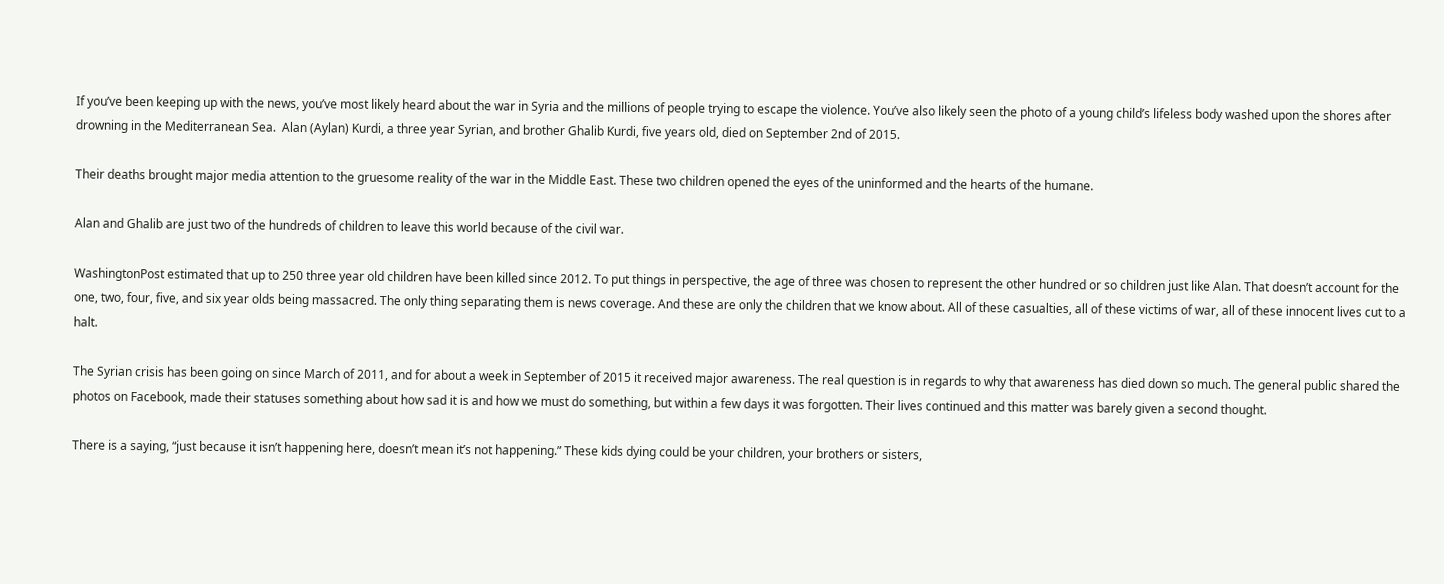If you’ve been keeping up with the news, you’ve most likely heard about the war in Syria and the millions of people trying to escape the violence. You’ve also likely seen the photo of a young child’s lifeless body washed upon the shores after drowning in the Mediterranean Sea.  Alan (Aylan) Kurdi, a three year Syrian, and brother Ghalib Kurdi, five years old, died on September 2nd of 2015.

Their deaths brought major media attention to the gruesome reality of the war in the Middle East. These two children opened the eyes of the uninformed and the hearts of the humane.

Alan and Ghalib are just two of the hundreds of children to leave this world because of the civil war.

WashingtonPost estimated that up to 250 three year old children have been killed since 2012. To put things in perspective, the age of three was chosen to represent the other hundred or so children just like Alan. That doesn’t account for the one, two, four, five, and six year olds being massacred. The only thing separating them is news coverage. And these are only the children that we know about. All of these casualties, all of these victims of war, all of these innocent lives cut to a halt.

The Syrian crisis has been going on since March of 2011, and for about a week in September of 2015 it received major awareness. The real question is in regards to why that awareness has died down so much. The general public shared the photos on Facebook, made their statuses something about how sad it is and how we must do something, but within a few days it was forgotten. Their lives continued and this matter was barely given a second thought.

There is a saying, “just because it isn’t happening here, doesn’t mean it’s not happening.” These kids dying could be your children, your brothers or sisters,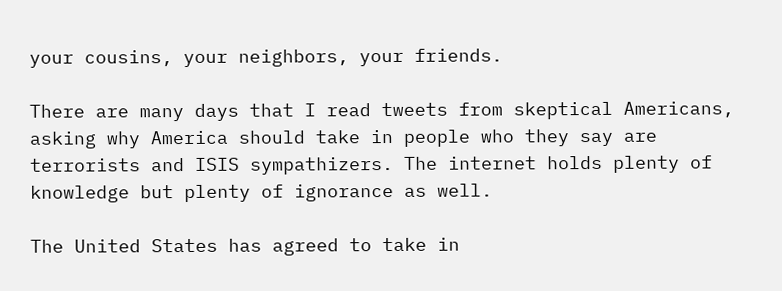your cousins, your neighbors, your friends.

There are many days that I read tweets from skeptical Americans, asking why America should take in people who they say are terrorists and ISIS sympathizers. The internet holds plenty of knowledge but plenty of ignorance as well.

The United States has agreed to take in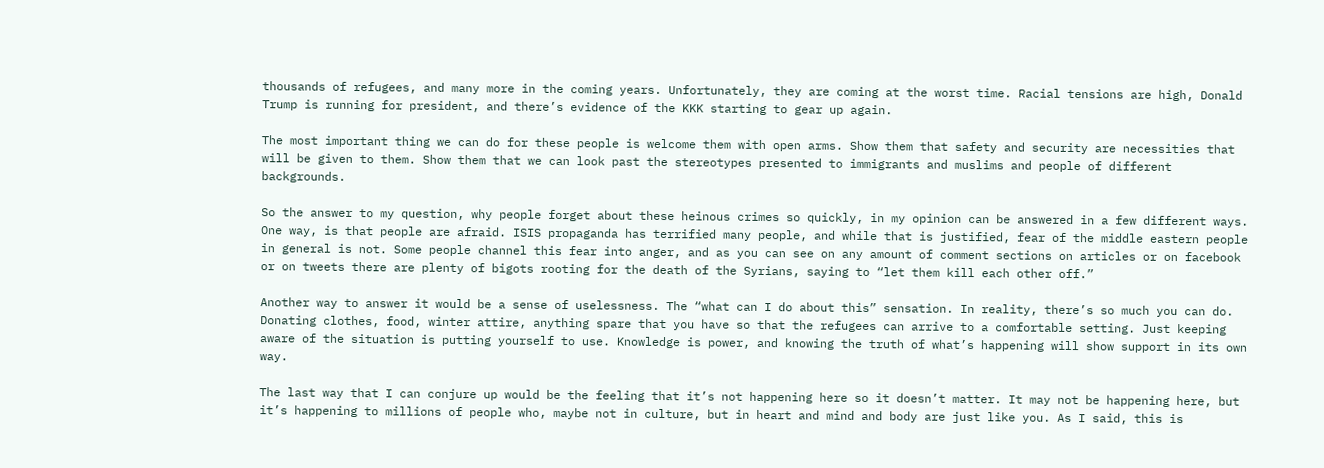thousands of refugees, and many more in the coming years. Unfortunately, they are coming at the worst time. Racial tensions are high, Donald Trump is running for president, and there’s evidence of the KKK starting to gear up again.

The most important thing we can do for these people is welcome them with open arms. Show them that safety and security are necessities that will be given to them. Show them that we can look past the stereotypes presented to immigrants and muslims and people of different backgrounds.

So the answer to my question, why people forget about these heinous crimes so quickly, in my opinion can be answered in a few different ways. One way, is that people are afraid. ISIS propaganda has terrified many people, and while that is justified, fear of the middle eastern people in general is not. Some people channel this fear into anger, and as you can see on any amount of comment sections on articles or on facebook or on tweets there are plenty of bigots rooting for the death of the Syrians, saying to “let them kill each other off.”

Another way to answer it would be a sense of uselessness. The “what can I do about this” sensation. In reality, there’s so much you can do. Donating clothes, food, winter attire, anything spare that you have so that the refugees can arrive to a comfortable setting. Just keeping aware of the situation is putting yourself to use. Knowledge is power, and knowing the truth of what’s happening will show support in its own way.

The last way that I can conjure up would be the feeling that it’s not happening here so it doesn’t matter. It may not be happening here, but it’s happening to millions of people who, maybe not in culture, but in heart and mind and body are just like you. As I said, this is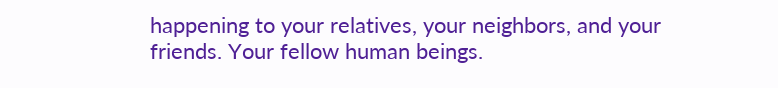happening to your relatives, your neighbors, and your friends. Your fellow human beings.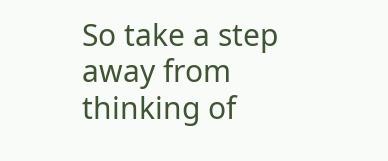So take a step away from thinking of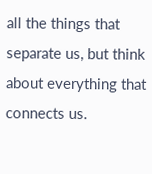all the things that separate us, but think about everything that connects us.